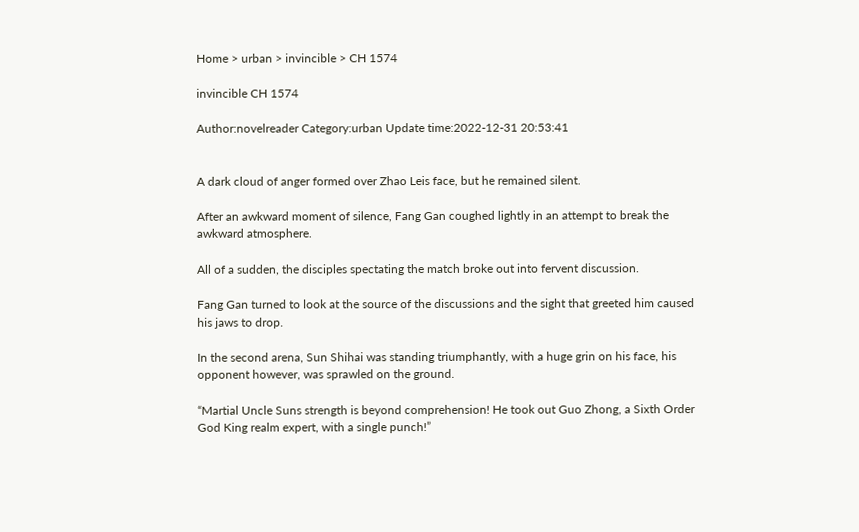Home > urban > invincible > CH 1574

invincible CH 1574

Author:novelreader Category:urban Update time:2022-12-31 20:53:41


A dark cloud of anger formed over Zhao Leis face, but he remained silent.

After an awkward moment of silence, Fang Gan coughed lightly in an attempt to break the awkward atmosphere.

All of a sudden, the disciples spectating the match broke out into fervent discussion.

Fang Gan turned to look at the source of the discussions and the sight that greeted him caused his jaws to drop.

In the second arena, Sun Shihai was standing triumphantly, with a huge grin on his face, his opponent however, was sprawled on the ground.

“Martial Uncle Suns strength is beyond comprehension! He took out Guo Zhong, a Sixth Order God King realm expert, with a single punch!”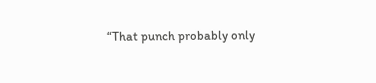“That punch probably only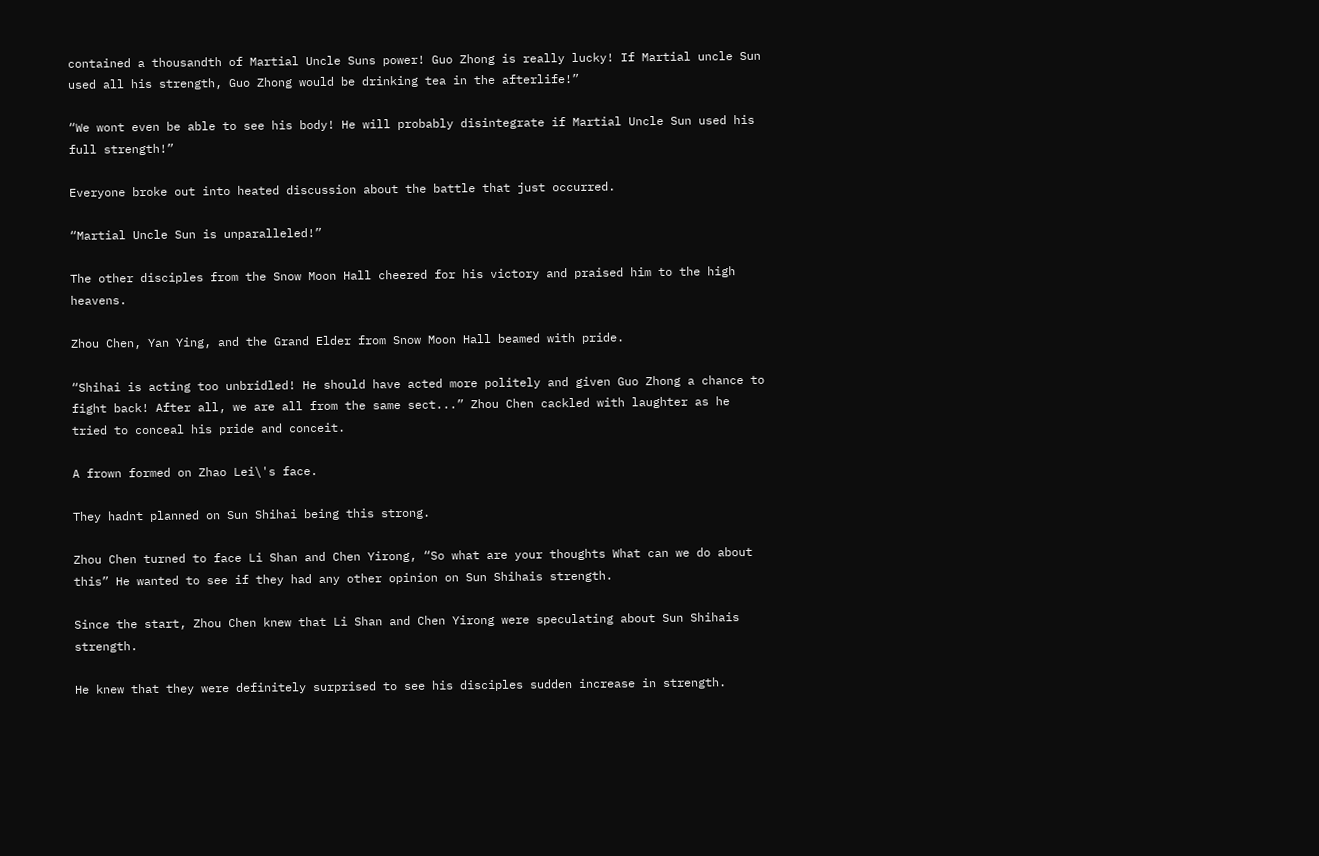contained a thousandth of Martial Uncle Suns power! Guo Zhong is really lucky! If Martial uncle Sun used all his strength, Guo Zhong would be drinking tea in the afterlife!”

“We wont even be able to see his body! He will probably disintegrate if Martial Uncle Sun used his full strength!”

Everyone broke out into heated discussion about the battle that just occurred.

“Martial Uncle Sun is unparalleled!”

The other disciples from the Snow Moon Hall cheered for his victory and praised him to the high heavens.

Zhou Chen, Yan Ying, and the Grand Elder from Snow Moon Hall beamed with pride.

“Shihai is acting too unbridled! He should have acted more politely and given Guo Zhong a chance to fight back! After all, we are all from the same sect...” Zhou Chen cackled with laughter as he tried to conceal his pride and conceit.

A frown formed on Zhao Lei\'s face.

They hadnt planned on Sun Shihai being this strong.

Zhou Chen turned to face Li Shan and Chen Yirong, “So what are your thoughts What can we do about this” He wanted to see if they had any other opinion on Sun Shihais strength.

Since the start, Zhou Chen knew that Li Shan and Chen Yirong were speculating about Sun Shihais strength.

He knew that they were definitely surprised to see his disciples sudden increase in strength.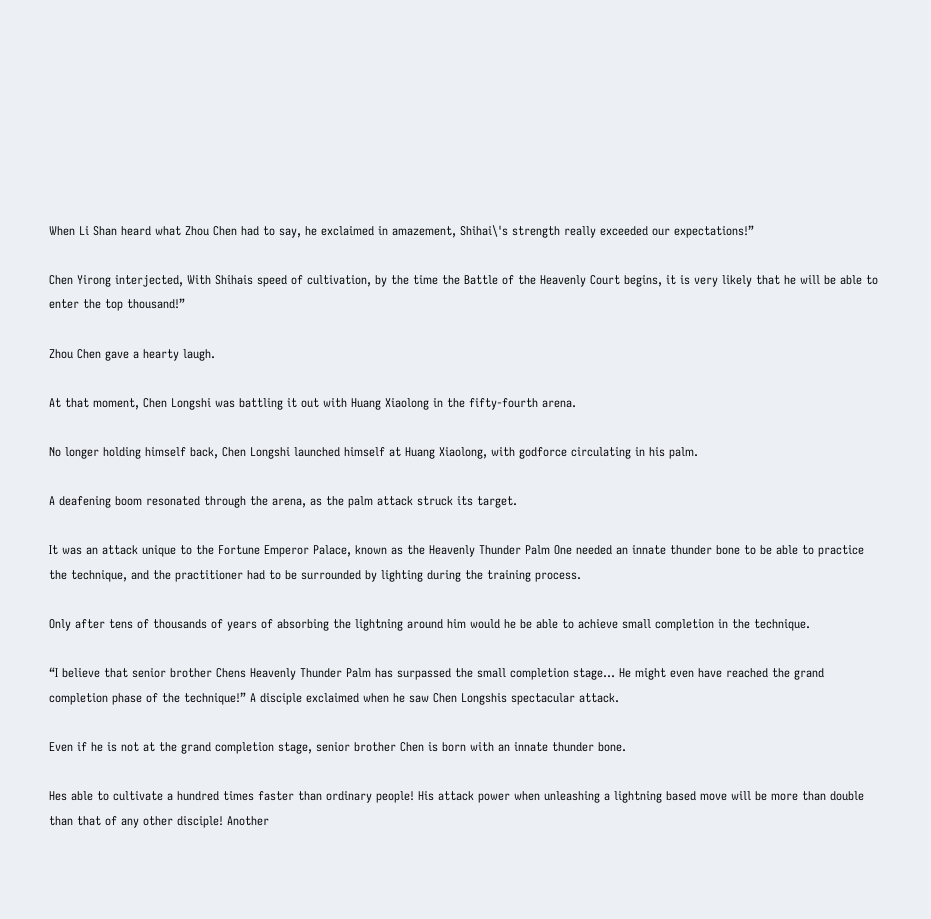When Li Shan heard what Zhou Chen had to say, he exclaimed in amazement, Shihai\'s strength really exceeded our expectations!”

Chen Yirong interjected, With Shihais speed of cultivation, by the time the Battle of the Heavenly Court begins, it is very likely that he will be able to enter the top thousand!”

Zhou Chen gave a hearty laugh.

At that moment, Chen Longshi was battling it out with Huang Xiaolong in the fifty-fourth arena.

No longer holding himself back, Chen Longshi launched himself at Huang Xiaolong, with godforce circulating in his palm.

A deafening boom resonated through the arena, as the palm attack struck its target.

It was an attack unique to the Fortune Emperor Palace, known as the Heavenly Thunder Palm One needed an innate thunder bone to be able to practice the technique, and the practitioner had to be surrounded by lighting during the training process.

Only after tens of thousands of years of absorbing the lightning around him would he be able to achieve small completion in the technique.

“I believe that senior brother Chens Heavenly Thunder Palm has surpassed the small completion stage… He might even have reached the grand completion phase of the technique!” A disciple exclaimed when he saw Chen Longshis spectacular attack.

Even if he is not at the grand completion stage, senior brother Chen is born with an innate thunder bone.

Hes able to cultivate a hundred times faster than ordinary people! His attack power when unleashing a lightning based move will be more than double than that of any other disciple! Another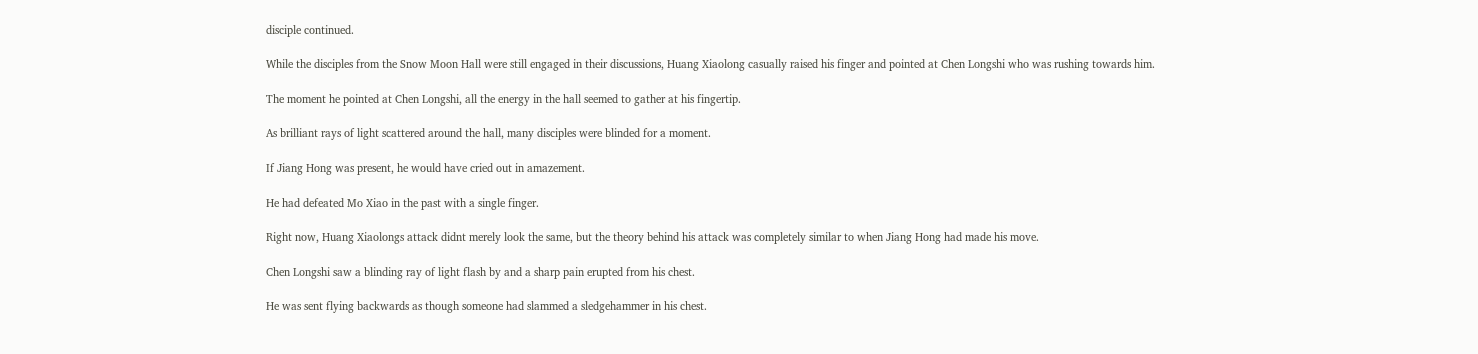disciple continued.

While the disciples from the Snow Moon Hall were still engaged in their discussions, Huang Xiaolong casually raised his finger and pointed at Chen Longshi who was rushing towards him.

The moment he pointed at Chen Longshi, all the energy in the hall seemed to gather at his fingertip.

As brilliant rays of light scattered around the hall, many disciples were blinded for a moment.

If Jiang Hong was present, he would have cried out in amazement.

He had defeated Mo Xiao in the past with a single finger.

Right now, Huang Xiaolongs attack didnt merely look the same, but the theory behind his attack was completely similar to when Jiang Hong had made his move.

Chen Longshi saw a blinding ray of light flash by and a sharp pain erupted from his chest.

He was sent flying backwards as though someone had slammed a sledgehammer in his chest.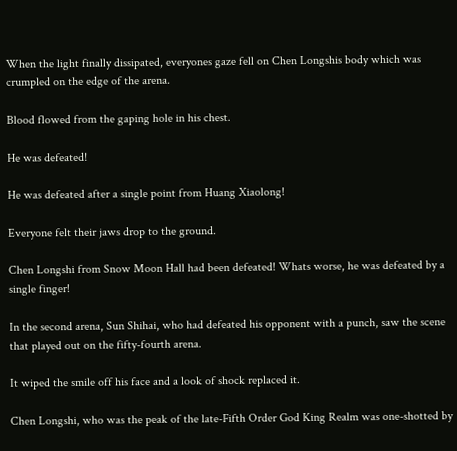When the light finally dissipated, everyones gaze fell on Chen Longshis body which was crumpled on the edge of the arena.

Blood flowed from the gaping hole in his chest.

He was defeated!

He was defeated after a single point from Huang Xiaolong!

Everyone felt their jaws drop to the ground.

Chen Longshi from Snow Moon Hall had been defeated! Whats worse, he was defeated by a single finger!

In the second arena, Sun Shihai, who had defeated his opponent with a punch, saw the scene that played out on the fifty-fourth arena.

It wiped the smile off his face and a look of shock replaced it.

Chen Longshi, who was the peak of the late-Fifth Order God King Realm was one-shotted by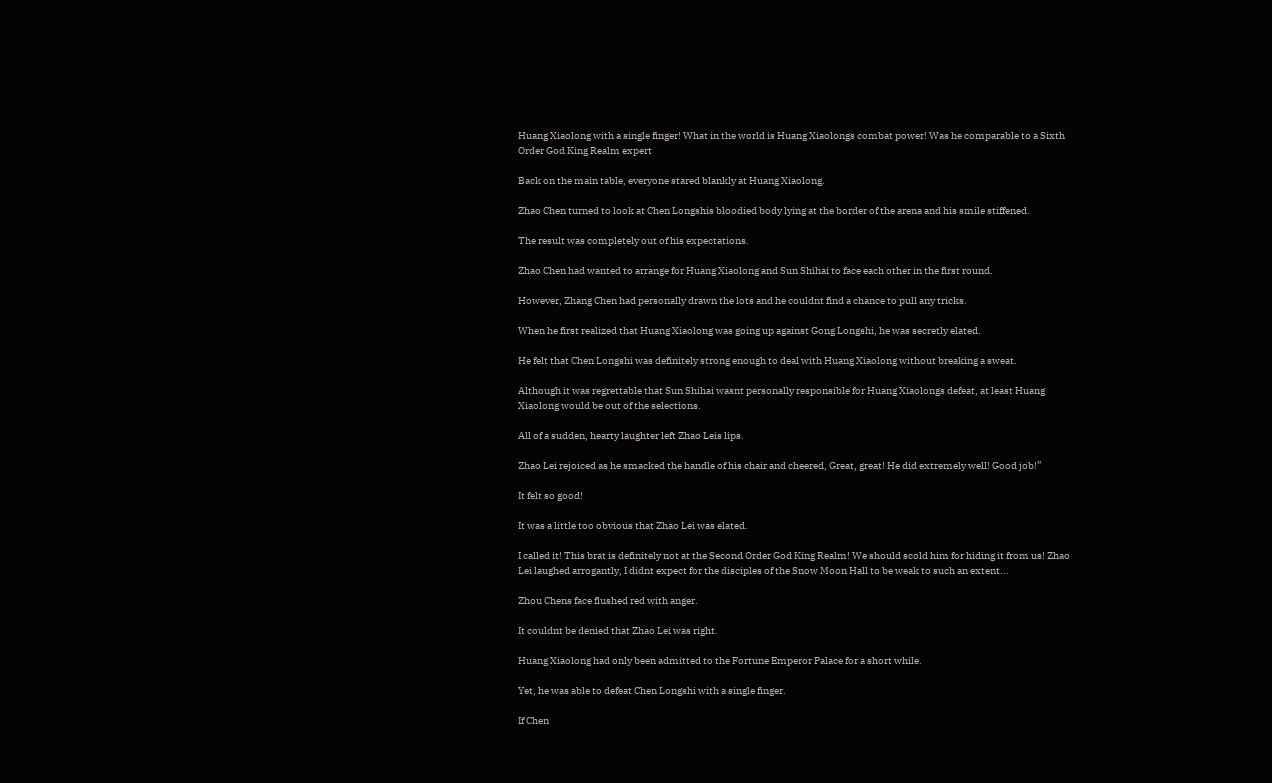Huang Xiaolong with a single finger! What in the world is Huang Xiaolongs combat power! Was he comparable to a Sixth Order God King Realm expert

Back on the main table, everyone stared blankly at Huang Xiaolong.

Zhao Chen turned to look at Chen Longshis bloodied body lying at the border of the arena and his smile stiffened.

The result was completely out of his expectations.

Zhao Chen had wanted to arrange for Huang Xiaolong and Sun Shihai to face each other in the first round.

However, Zhang Chen had personally drawn the lots and he couldnt find a chance to pull any tricks.

When he first realized that Huang Xiaolong was going up against Gong Longshi, he was secretly elated.

He felt that Chen Longshi was definitely strong enough to deal with Huang Xiaolong without breaking a sweat.

Although it was regrettable that Sun Shihai wasnt personally responsible for Huang Xiaolongs defeat, at least Huang Xiaolong would be out of the selections.

All of a sudden, hearty laughter left Zhao Leis lips.

Zhao Lei rejoiced as he smacked the handle of his chair and cheered, Great, great! He did extremely well! Good job!”

It felt so good!

It was a little too obvious that Zhao Lei was elated.

I called it! This brat is definitely not at the Second Order God King Realm! We should scold him for hiding it from us! Zhao Lei laughed arrogantly, I didnt expect for the disciples of the Snow Moon Hall to be weak to such an extent...

Zhou Chens face flushed red with anger.

It couldnt be denied that Zhao Lei was right.

Huang Xiaolong had only been admitted to the Fortune Emperor Palace for a short while.

Yet, he was able to defeat Chen Longshi with a single finger.

If Chen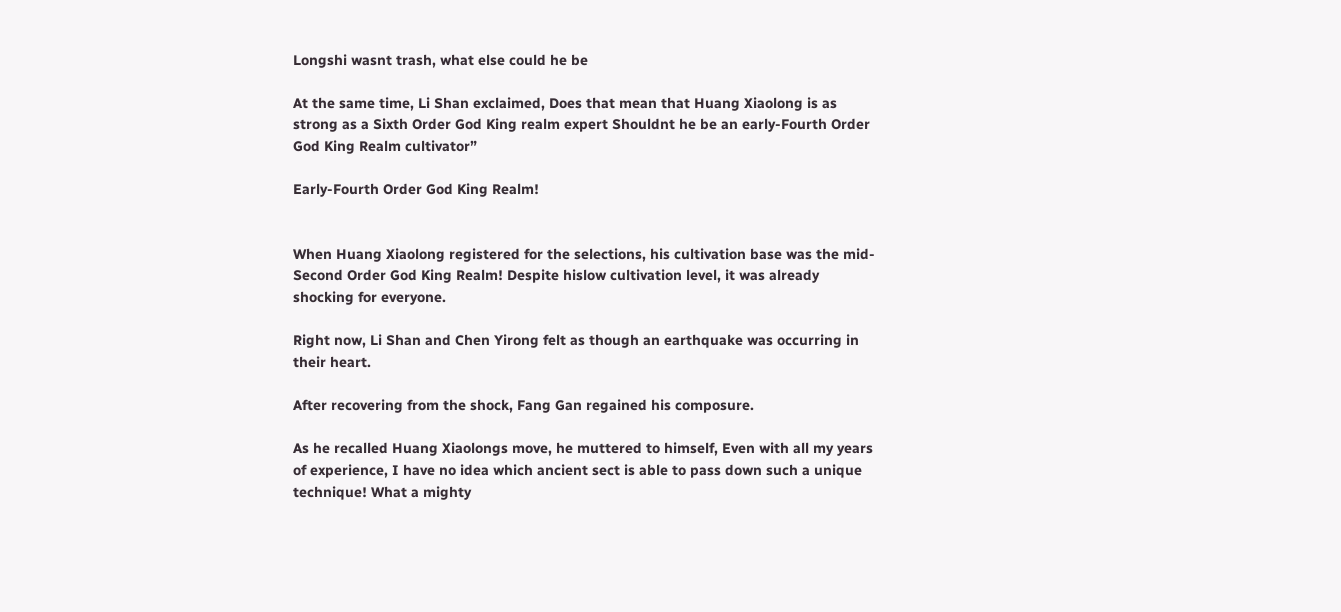Longshi wasnt trash, what else could he be

At the same time, Li Shan exclaimed, Does that mean that Huang Xiaolong is as strong as a Sixth Order God King realm expert Shouldnt he be an early-Fourth Order God King Realm cultivator”

Early-Fourth Order God King Realm!


When Huang Xiaolong registered for the selections, his cultivation base was the mid-Second Order God King Realm! Despite hislow cultivation level, it was already shocking for everyone.

Right now, Li Shan and Chen Yirong felt as though an earthquake was occurring in their heart.

After recovering from the shock, Fang Gan regained his composure.

As he recalled Huang Xiaolongs move, he muttered to himself, Even with all my years of experience, I have no idea which ancient sect is able to pass down such a unique technique! What a mighty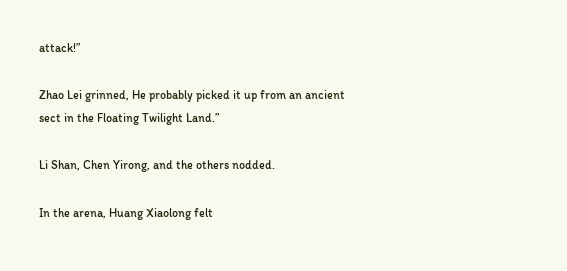attack!”

Zhao Lei grinned, He probably picked it up from an ancient sect in the Floating Twilight Land.”

Li Shan, Chen Yirong, and the others nodded.

In the arena, Huang Xiaolong felt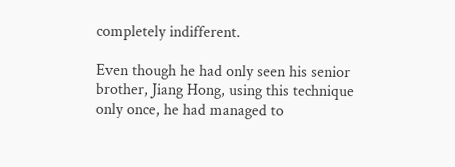completely indifferent.

Even though he had only seen his senior brother, Jiang Hong, using this technique only once, he had managed to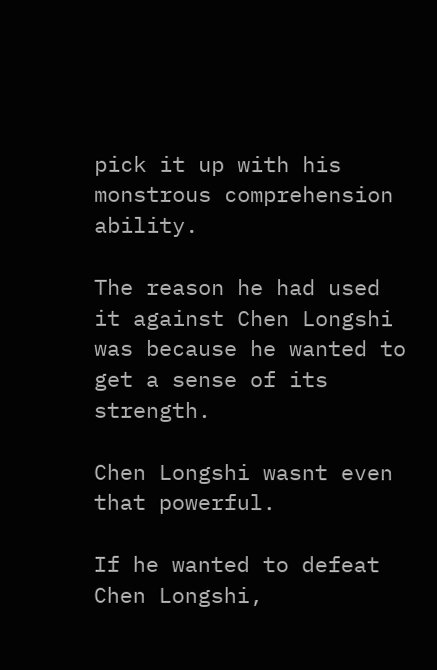pick it up with his monstrous comprehension ability.

The reason he had used it against Chen Longshi was because he wanted to get a sense of its strength.

Chen Longshi wasnt even that powerful.

If he wanted to defeat Chen Longshi,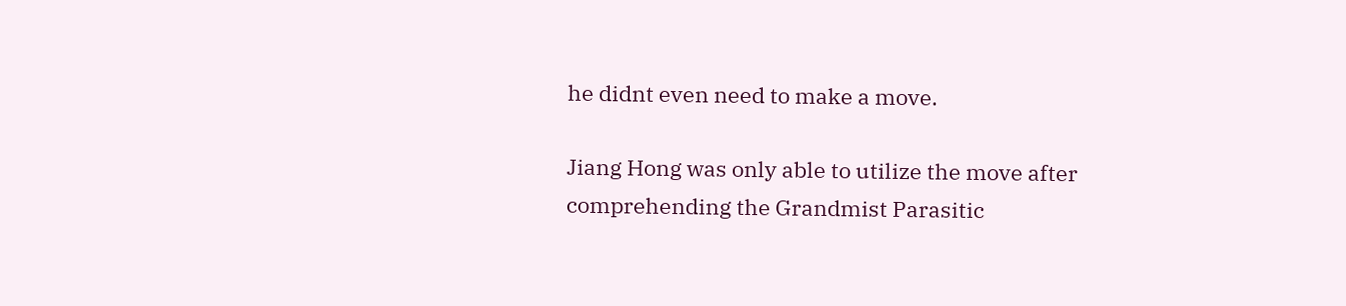he didnt even need to make a move.

Jiang Hong was only able to utilize the move after comprehending the Grandmist Parasitic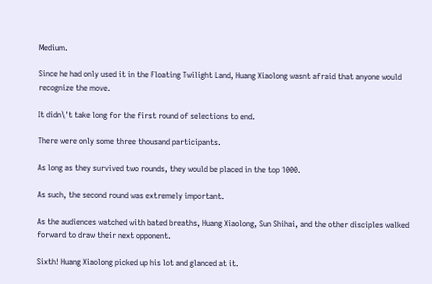Medium.

Since he had only used it in the Floating Twilight Land, Huang Xiaolong wasnt afraid that anyone would recognize the move.

It didn\'t take long for the first round of selections to end.

There were only some three thousand participants.

As long as they survived two rounds, they would be placed in the top 1000.

As such, the second round was extremely important.

As the audiences watched with bated breaths, Huang Xiaolong, Sun Shihai, and the other disciples walked forward to draw their next opponent.

Sixth! Huang Xiaolong picked up his lot and glanced at it.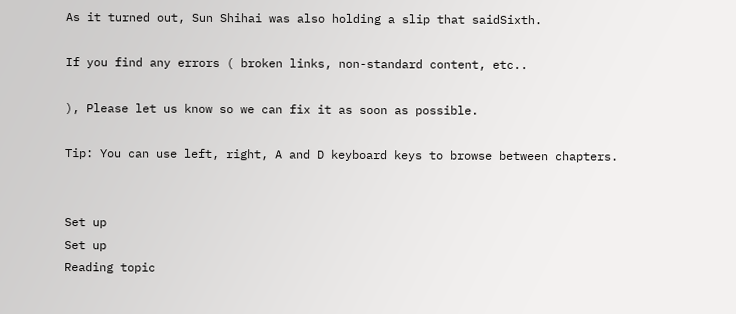As it turned out, Sun Shihai was also holding a slip that saidSixth.

If you find any errors ( broken links, non-standard content, etc..

), Please let us know so we can fix it as soon as possible.

Tip: You can use left, right, A and D keyboard keys to browse between chapters.


Set up
Set up
Reading topic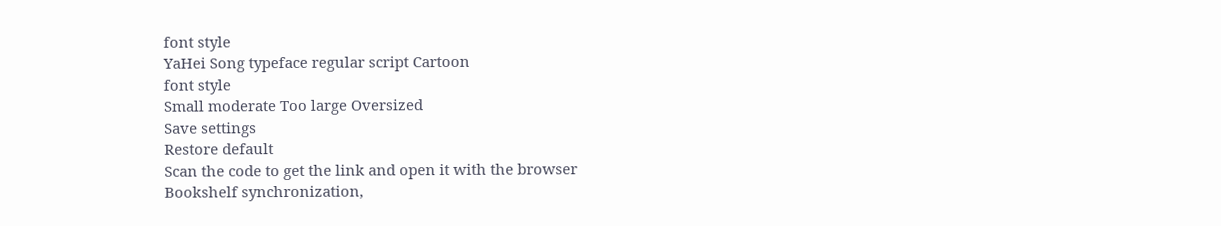font style
YaHei Song typeface regular script Cartoon
font style
Small moderate Too large Oversized
Save settings
Restore default
Scan the code to get the link and open it with the browser
Bookshelf synchronization,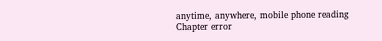anytime, anywhere, mobile phone reading
Chapter error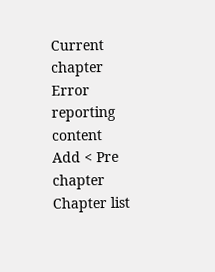Current chapter
Error reporting content
Add < Pre chapter Chapter list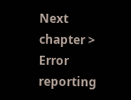Next chapter > Error reporting